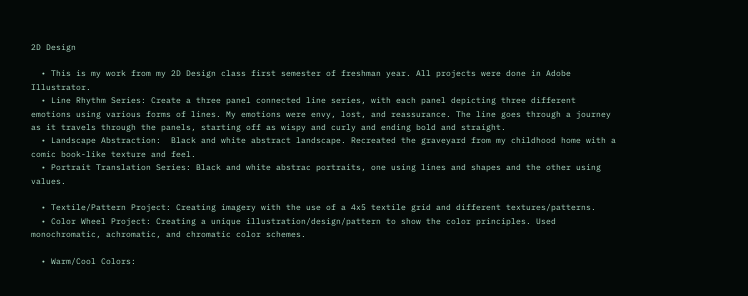2D Design

  • This is my work from my 2D Design class first semester of freshman year. All projects were done in Adobe Illustrator.
  • Line Rhythm Series: Create a three panel connected line series, with each panel depicting three different emotions using various forms of lines. My emotions were envy, lost, and reassurance. The line goes through a journey as it travels through the panels, starting off as wispy and curly and ending bold and straight.
  • Landscape Abstraction:  Black and white abstract landscape. Recreated the graveyard from my childhood home with a comic book-like texture and feel.
  • Portrait Translation Series: Black and white abstrac portraits, one using lines and shapes and the other using values.

  • Textile/Pattern Project: Creating imagery with the use of a 4x5 textile grid and different textures/patterns.
  • Color Wheel Project: Creating a unique illustration/design/pattern to show the color principles. Used monochromatic, achromatic, and chromatic color schemes.

  • Warm/Cool Colors: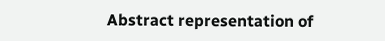Abstract representation of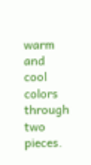warm and cool colors through two pieces.